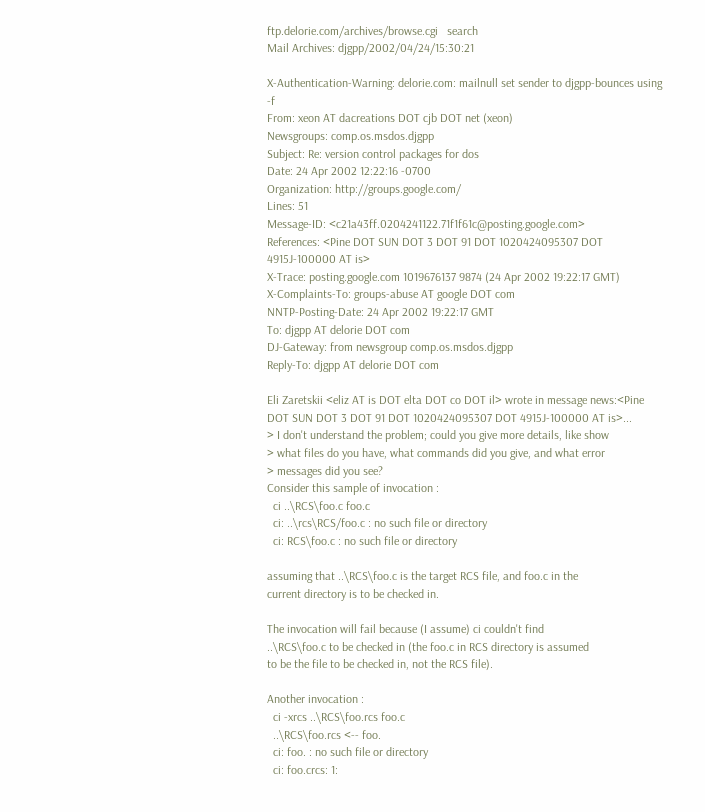ftp.delorie.com/archives/browse.cgi   search
Mail Archives: djgpp/2002/04/24/15:30:21

X-Authentication-Warning: delorie.com: mailnull set sender to djgpp-bounces using -f
From: xeon AT dacreations DOT cjb DOT net (xeon)
Newsgroups: comp.os.msdos.djgpp
Subject: Re: version control packages for dos
Date: 24 Apr 2002 12:22:16 -0700
Organization: http://groups.google.com/
Lines: 51
Message-ID: <c21a43ff.0204241122.71f1f61c@posting.google.com>
References: <Pine DOT SUN DOT 3 DOT 91 DOT 1020424095307 DOT 4915J-100000 AT is>
X-Trace: posting.google.com 1019676137 9874 (24 Apr 2002 19:22:17 GMT)
X-Complaints-To: groups-abuse AT google DOT com
NNTP-Posting-Date: 24 Apr 2002 19:22:17 GMT
To: djgpp AT delorie DOT com
DJ-Gateway: from newsgroup comp.os.msdos.djgpp
Reply-To: djgpp AT delorie DOT com

Eli Zaretskii <eliz AT is DOT elta DOT co DOT il> wrote in message news:<Pine DOT SUN DOT 3 DOT 91 DOT 1020424095307 DOT 4915J-100000 AT is>...
> I don't understand the problem; could you give more details, like show
> what files do you have, what commands did you give, and what error
> messages did you see?
Consider this sample of invocation :
  ci ..\RCS\foo.c foo.c
  ci: ..\rcs\RCS/foo.c : no such file or directory
  ci: RCS\foo.c : no such file or directory

assuming that ..\RCS\foo.c is the target RCS file, and foo.c in the
current directory is to be checked in.

The invocation will fail because (I assume) ci couldn't find
..\RCS\foo.c to be checked in (the foo.c in RCS directory is assumed
to be the file to be checked in, not the RCS file).

Another invocation :
  ci -xrcs ..\RCS\foo.rcs foo.c
  ..\RCS\foo.rcs <-- foo.
  ci: foo. : no such file or directory
  ci: foo.crcs: 1: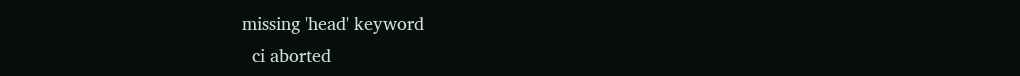missing 'head' keyword
  ci aborted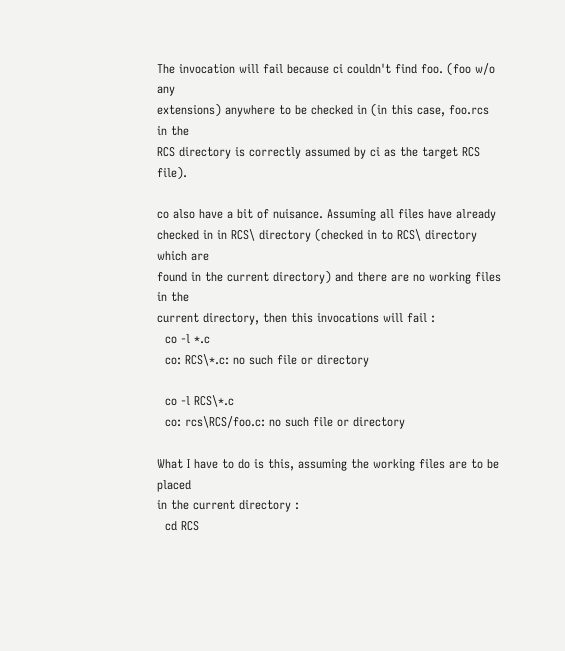The invocation will fail because ci couldn't find foo. (foo w/o any
extensions) anywhere to be checked in (in this case, foo.rcs in the
RCS directory is correctly assumed by ci as the target RCS file).

co also have a bit of nuisance. Assuming all files have already
checked in in RCS\ directory (checked in to RCS\ directory which are
found in the current directory) and there are no working files in the
current directory, then this invocations will fail :
  co -l *.c
  co: RCS\*.c: no such file or directory

  co -l RCS\*.c
  co: rcs\RCS/foo.c: no such file or directory

What I have to do is this, assuming the working files are to be placed
in the current directory :
  cd RCS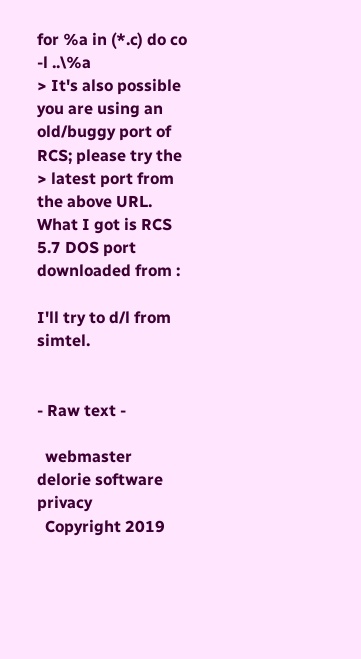for %a in (*.c) do co -l ..\%a
> It's also possible you are using an old/buggy port of RCS; please try the
> latest port from the above URL.
What I got is RCS 5.7 DOS port downloaded from :

I'll try to d/l from simtel.


- Raw text -

  webmaster     delorie software   privacy
  Copyright 2019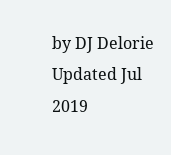by DJ Delorie     Updated Jul 2019